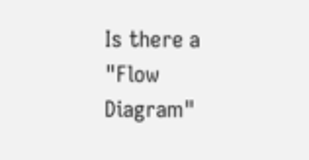Is there a "Flow Diagram"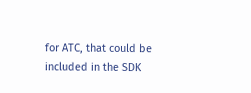for ATC, that could be included in the SDK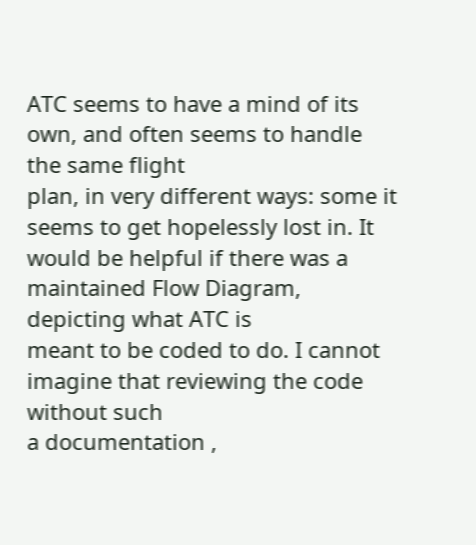ATC seems to have a mind of its own, and often seems to handle the same flight
plan, in very different ways: some it seems to get hopelessly lost in. It
would be helpful if there was a maintained Flow Diagram, depicting what ATC is
meant to be coded to do. I cannot imagine that reviewing the code without such
a documentation ,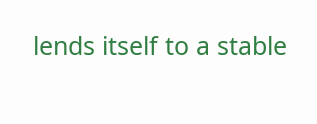lends itself to a stable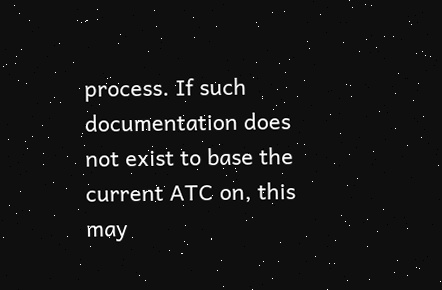process. If such documentation does
not exist to base the current ATC on, this may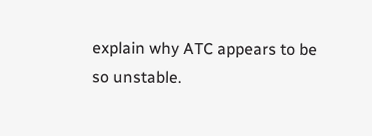explain why ATC appears to be
so unstable.